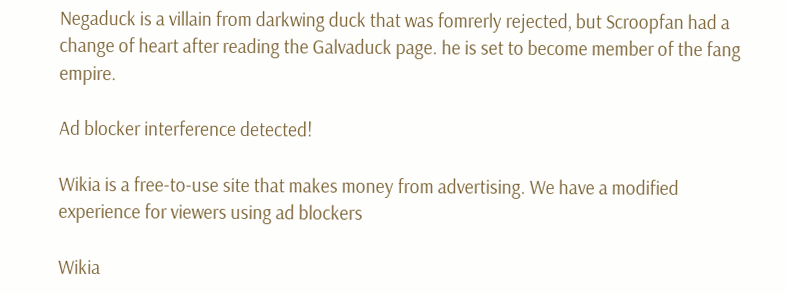Negaduck is a villain from darkwing duck that was fomrerly rejected, but Scroopfan had a change of heart after reading the Galvaduck page. he is set to become member of the fang empire.

Ad blocker interference detected!

Wikia is a free-to-use site that makes money from advertising. We have a modified experience for viewers using ad blockers

Wikia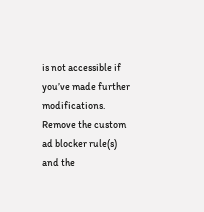is not accessible if you’ve made further modifications. Remove the custom ad blocker rule(s) and the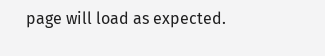page will load as expected.